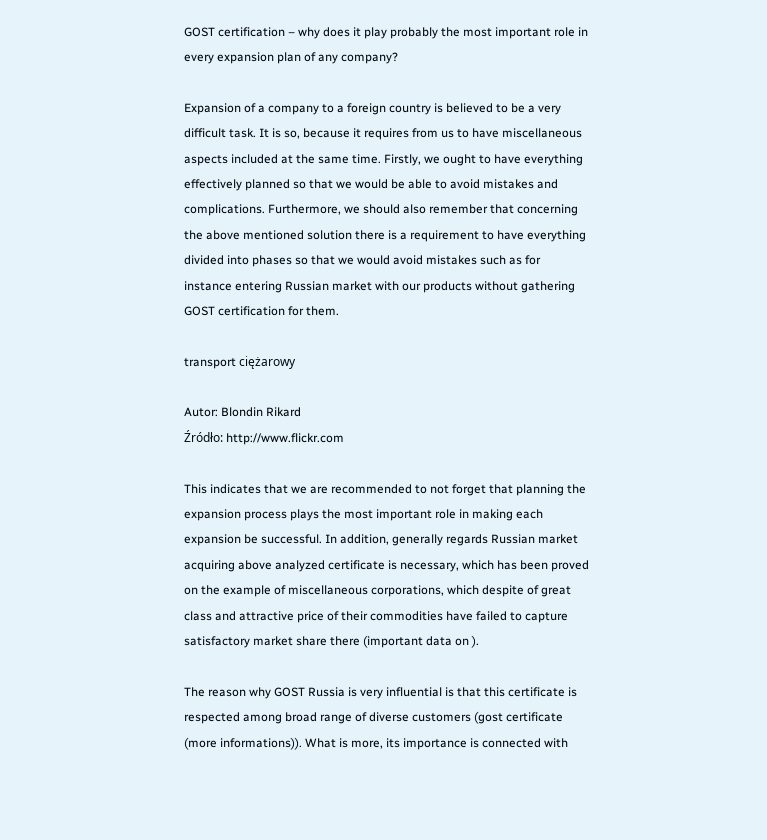GOST certification – why does it play probably the most important role in every expansion plan of any company?

Expansion of a company to a foreign country is believed to be a very difficult task. It is so, because it requires from us to have miscellaneous aspects included at the same time. Firstly, we ought to have everything effectively planned so that we would be able to avoid mistakes and complications. Furthermore, we should also remember that concerning the above mentioned solution there is a requirement to have everything divided into phases so that we would avoid mistakes such as for instance entering Russian market with our products without gathering GOST certification for them.

transport ciężarowy

Autor: Blondin Rikard
Źródło: http://www.flickr.com

This indicates that we are recommended to not forget that planning the expansion process plays the most important role in making each expansion be successful. In addition, generally regards Russian market acquiring above analyzed certificate is necessary, which has been proved on the example of miscellaneous corporations, which despite of great class and attractive price of their commodities have failed to capture satisfactory market share there (important data on ).

The reason why GOST Russia is very influential is that this certificate is respected among broad range of diverse customers (gost certificate (more informations)). What is more, its importance is connected with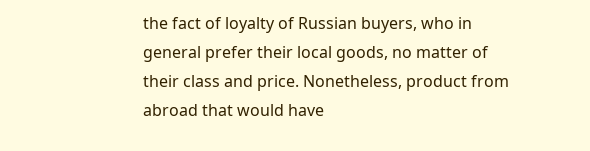the fact of loyalty of Russian buyers, who in general prefer their local goods, no matter of their class and price. Nonetheless, product from abroad that would have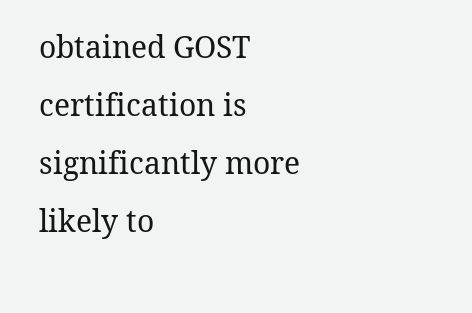obtained GOST certification is significantly more likely to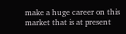make a huge career on this market that is at present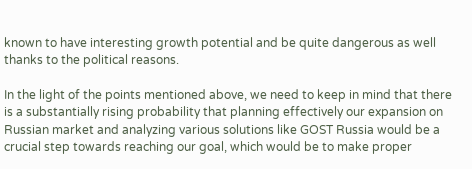known to have interesting growth potential and be quite dangerous as well thanks to the political reasons.

In the light of the points mentioned above, we need to keep in mind that there is a substantially rising probability that planning effectively our expansion on Russian market and analyzing various solutions like GOST Russia would be a crucial step towards reaching our goal, which would be to make proper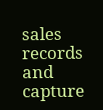sales records and capture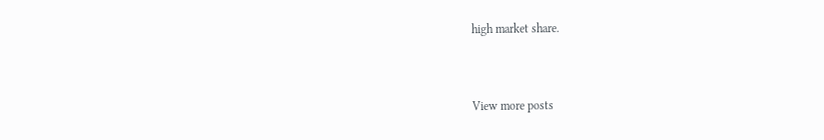high market share.


View more posts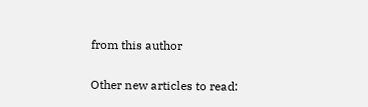from this author

Other new articles to read: